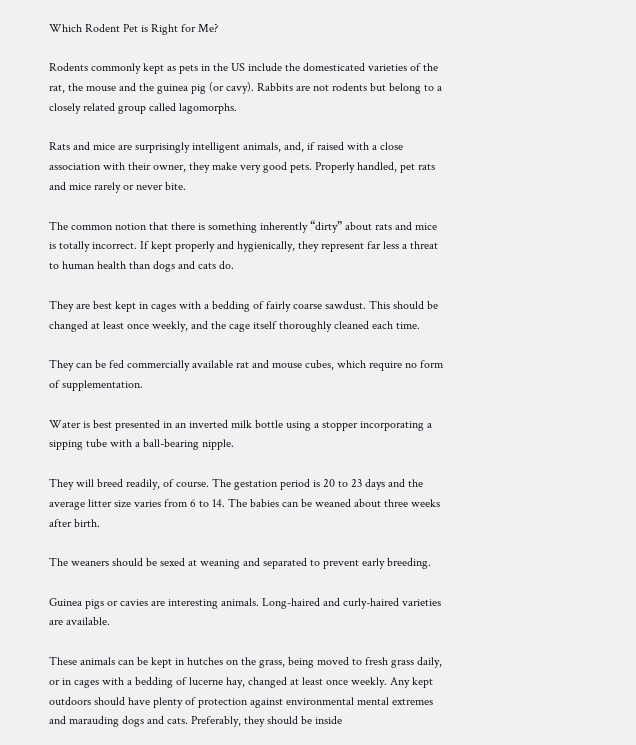Which Rodent Pet is Right for Me?

Rodents commonly kept as pets in the US include the domesticated varieties of the rat, the mouse and the guinea pig (or cavy). Rabbits are not rodents but belong to a closely related group called lagomorphs.

Rats and mice are surprisingly intelligent animals, and, if raised with a close association with their owner, they make very good pets. Properly handled, pet rats and mice rarely or never bite.

The common notion that there is something inherently “dirty” about rats and mice is totally incorrect. If kept properly and hygienically, they represent far less a threat to human health than dogs and cats do.

They are best kept in cages with a bedding of fairly coarse sawdust. This should be changed at least once weekly, and the cage itself thoroughly cleaned each time.

They can be fed commercially available rat and mouse cubes, which require no form of supplementation.

Water is best presented in an inverted milk bottle using a stopper incorporating a sipping tube with a ball-bearing nipple.

They will breed readily, of course. The gestation period is 20 to 23 days and the average litter size varies from 6 to 14. The babies can be weaned about three weeks after birth.

The weaners should be sexed at weaning and separated to prevent early breeding.

Guinea pigs or cavies are interesting animals. Long-haired and curly-haired varieties are available.

These animals can be kept in hutches on the grass, being moved to fresh grass daily, or in cages with a bedding of lucerne hay, changed at least once weekly. Any kept outdoors should have plenty of protection against environmental mental extremes and marauding dogs and cats. Preferably, they should be inside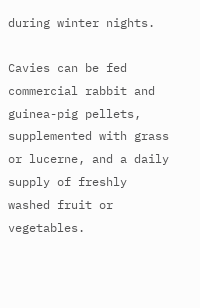during winter nights.

Cavies can be fed commercial rabbit and guinea-pig pellets, supplemented with grass or lucerne, and a daily supply of freshly washed fruit or vegetables.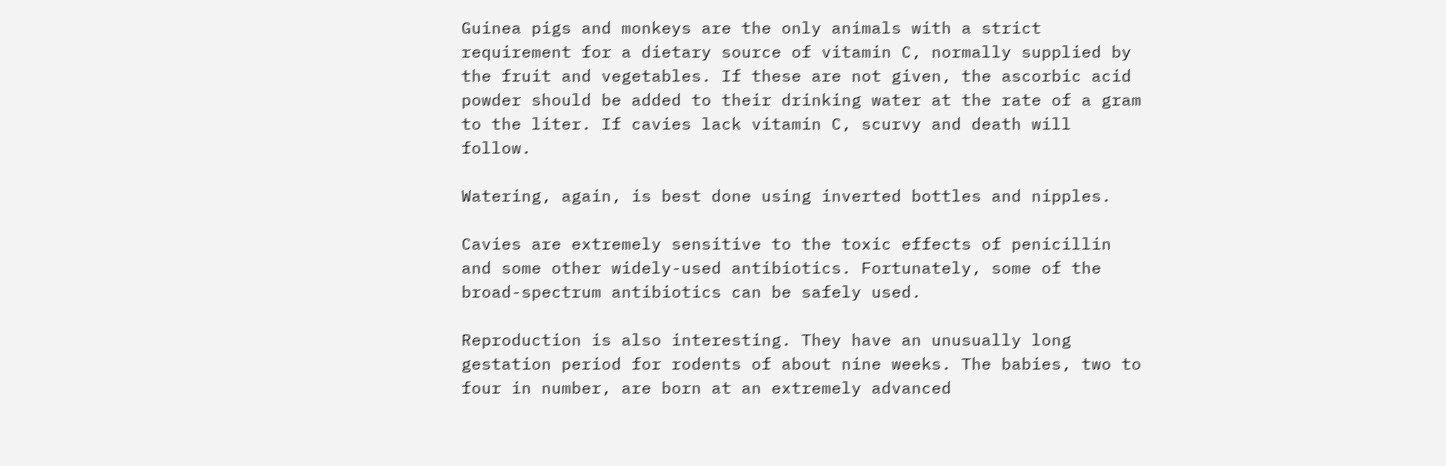Guinea pigs and monkeys are the only animals with a strict requirement for a dietary source of vitamin C, normally supplied by the fruit and vegetables. If these are not given, the ascorbic acid powder should be added to their drinking water at the rate of a gram to the liter. If cavies lack vitamin C, scurvy and death will follow.

Watering, again, is best done using inverted bottles and nipples.

Cavies are extremely sensitive to the toxic effects of penicillin and some other widely-used antibiotics. Fortunately, some of the broad-spectrum antibiotics can be safely used.

Reproduction is also interesting. They have an unusually long gestation period for rodents of about nine weeks. The babies, two to four in number, are born at an extremely advanced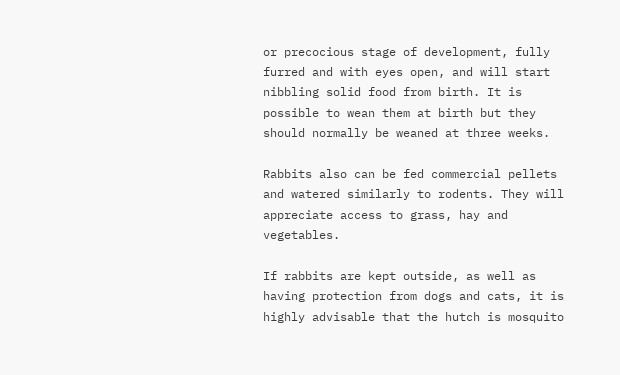or precocious stage of development, fully furred and with eyes open, and will start nibbling solid food from birth. It is possible to wean them at birth but they should normally be weaned at three weeks.

Rabbits also can be fed commercial pellets and watered similarly to rodents. They will appreciate access to grass, hay and vegetables.

If rabbits are kept outside, as well as having protection from dogs and cats, it is highly advisable that the hutch is mosquito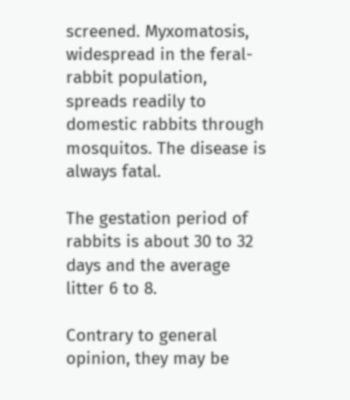screened. Myxomatosis, widespread in the feral-rabbit population, spreads readily to domestic rabbits through mosquitos. The disease is always fatal.

The gestation period of rabbits is about 30 to 32 days and the average litter 6 to 8.

Contrary to general opinion, they may be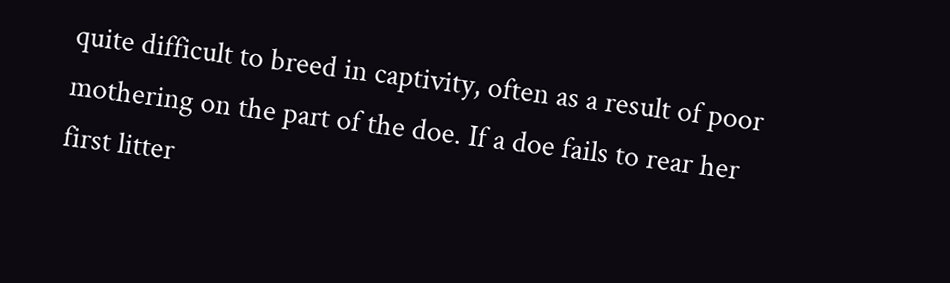quite difficult to breed in captivity, often as a result of poor mothering on the part of the doe. If a doe fails to rear her first litter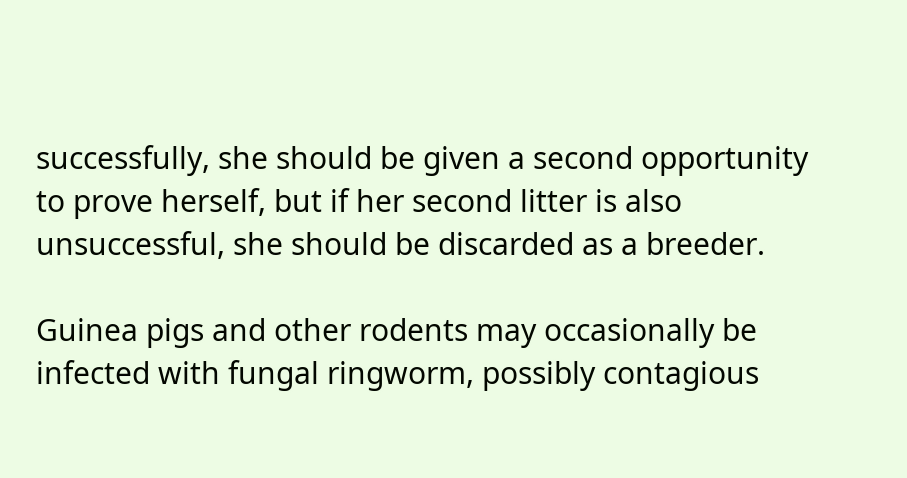successfully, she should be given a second opportunity to prove herself, but if her second litter is also unsuccessful, she should be discarded as a breeder.

Guinea pigs and other rodents may occasionally be infected with fungal ringworm, possibly contagious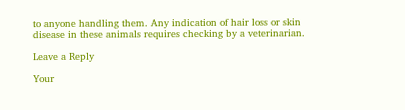to anyone handling them. Any indication of hair loss or skin disease in these animals requires checking by a veterinarian.

Leave a Reply

Your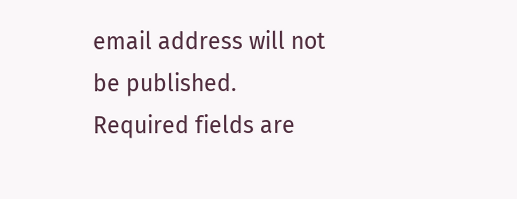email address will not be published. Required fields are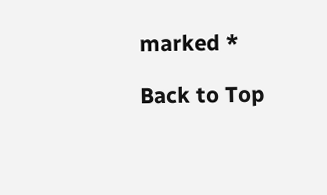marked *

Back to Top